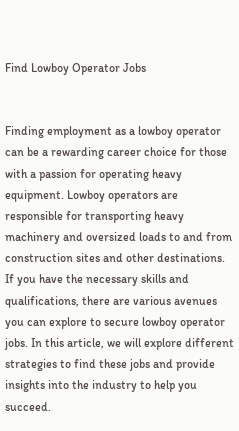Find Lowboy Operator Jobs


Finding employment as a lowboy operator can be a rewarding career choice for those with a passion for operating heavy equipment. Lowboy operators are responsible for transporting heavy machinery and oversized loads to and from construction sites and other destinations. If you have the necessary skills and qualifications, there are various avenues you can explore to secure lowboy operator jobs. In this article, we will explore different strategies to find these jobs and provide insights into the industry to help you succeed.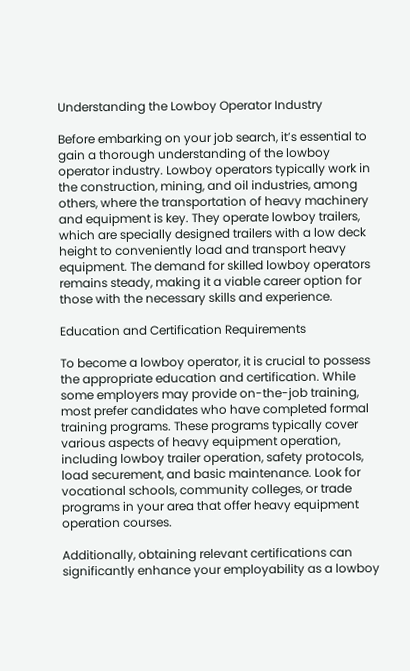Understanding the Lowboy Operator Industry

Before embarking on your job search, it’s essential to gain a thorough understanding of the lowboy operator industry. Lowboy operators typically work in the construction, mining, and oil industries, among others, where the transportation of heavy machinery and equipment is key. They operate lowboy trailers, which are specially designed trailers with a low deck height to conveniently load and transport heavy equipment. The demand for skilled lowboy operators remains steady, making it a viable career option for those with the necessary skills and experience.

Education and Certification Requirements

To become a lowboy operator, it is crucial to possess the appropriate education and certification. While some employers may provide on-the-job training, most prefer candidates who have completed formal training programs. These programs typically cover various aspects of heavy equipment operation, including lowboy trailer operation, safety protocols, load securement, and basic maintenance. Look for vocational schools, community colleges, or trade programs in your area that offer heavy equipment operation courses.

Additionally, obtaining relevant certifications can significantly enhance your employability as a lowboy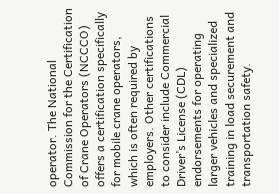operator. The National Commission for the Certification of Crane Operators (NCCCO) offers a certification specifically for mobile crane operators, which is often required by employers. Other certifications to consider include Commercial Driver’s License (CDL) endorsements for operating larger vehicles and specialized training in load securement and transportation safety.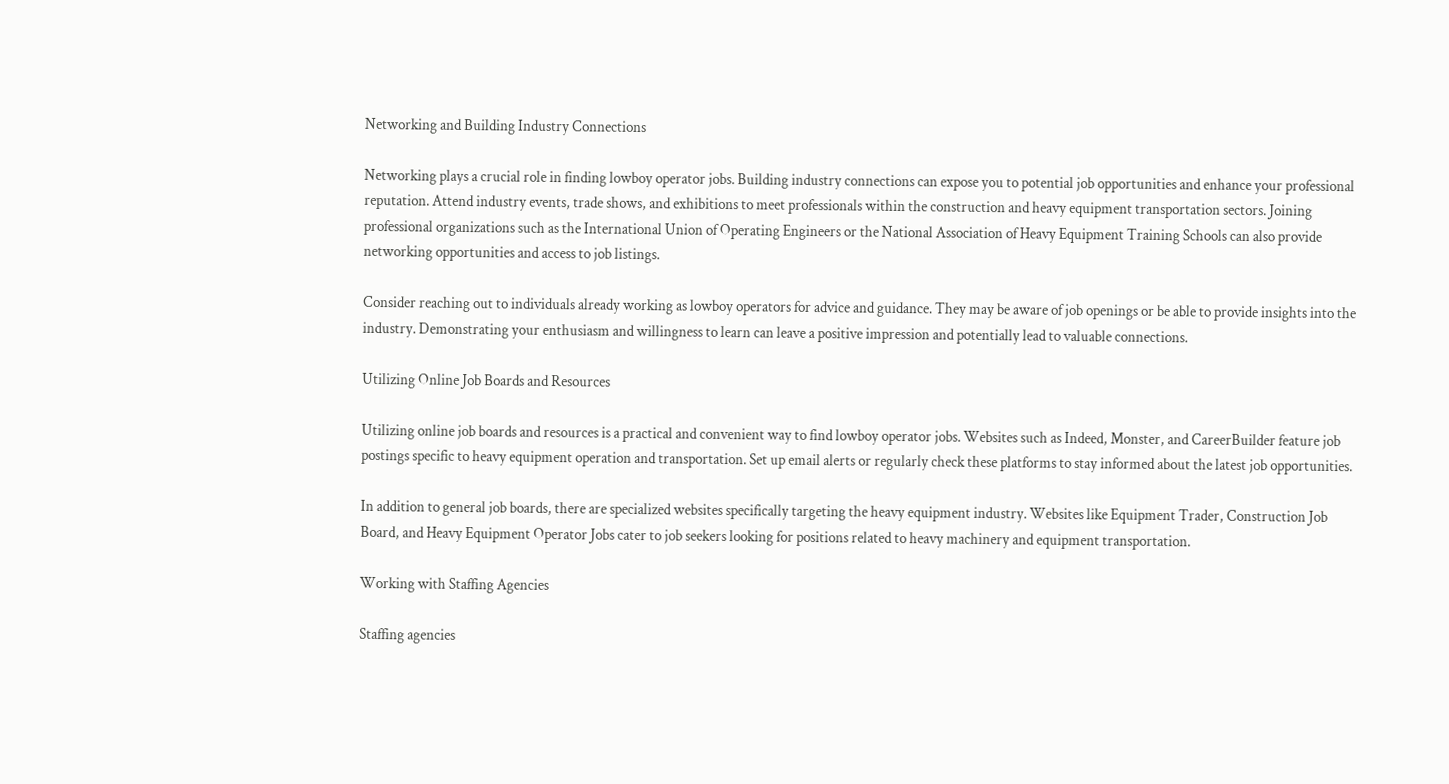Networking and Building Industry Connections

Networking plays a crucial role in finding lowboy operator jobs. Building industry connections can expose you to potential job opportunities and enhance your professional reputation. Attend industry events, trade shows, and exhibitions to meet professionals within the construction and heavy equipment transportation sectors. Joining professional organizations such as the International Union of Operating Engineers or the National Association of Heavy Equipment Training Schools can also provide networking opportunities and access to job listings.

Consider reaching out to individuals already working as lowboy operators for advice and guidance. They may be aware of job openings or be able to provide insights into the industry. Demonstrating your enthusiasm and willingness to learn can leave a positive impression and potentially lead to valuable connections.

Utilizing Online Job Boards and Resources

Utilizing online job boards and resources is a practical and convenient way to find lowboy operator jobs. Websites such as Indeed, Monster, and CareerBuilder feature job postings specific to heavy equipment operation and transportation. Set up email alerts or regularly check these platforms to stay informed about the latest job opportunities.

In addition to general job boards, there are specialized websites specifically targeting the heavy equipment industry. Websites like Equipment Trader, Construction Job Board, and Heavy Equipment Operator Jobs cater to job seekers looking for positions related to heavy machinery and equipment transportation.

Working with Staffing Agencies

Staffing agencies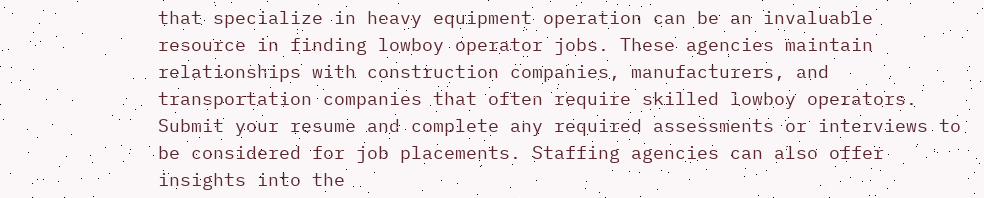that specialize in heavy equipment operation can be an invaluable resource in finding lowboy operator jobs. These agencies maintain relationships with construction companies, manufacturers, and transportation companies that often require skilled lowboy operators. Submit your resume and complete any required assessments or interviews to be considered for job placements. Staffing agencies can also offer insights into the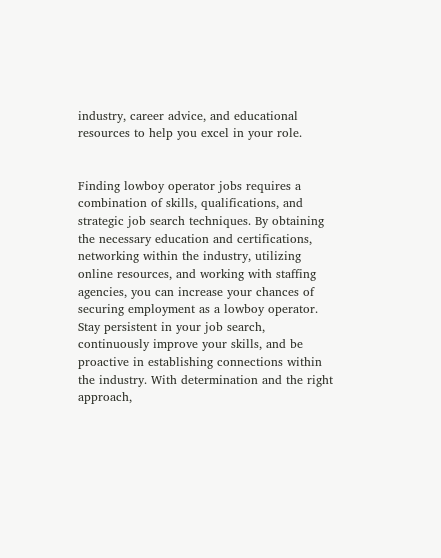industry, career advice, and educational resources to help you excel in your role.


Finding lowboy operator jobs requires a combination of skills, qualifications, and strategic job search techniques. By obtaining the necessary education and certifications, networking within the industry, utilizing online resources, and working with staffing agencies, you can increase your chances of securing employment as a lowboy operator. Stay persistent in your job search, continuously improve your skills, and be proactive in establishing connections within the industry. With determination and the right approach,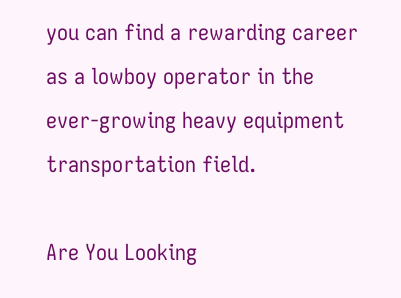you can find a rewarding career as a lowboy operator in the ever-growing heavy equipment transportation field.

Are You Looking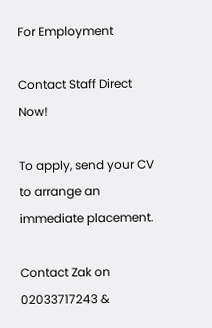For Employment

Contact Staff Direct Now!

To apply, send your CV to arrange an immediate placement.

Contact Zak on 02033717243 &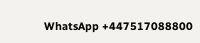WhatsApp +447517088800